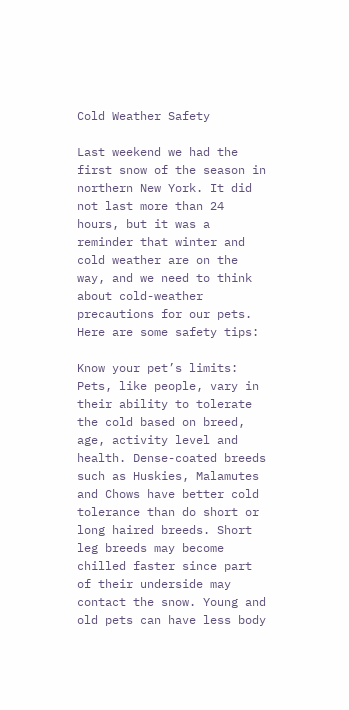Cold Weather Safety

Last weekend we had the first snow of the season in northern New York. It did not last more than 24 hours, but it was a reminder that winter and cold weather are on the way, and we need to think about cold-weather precautions for our pets. Here are some safety tips:

Know your pet’s limits: Pets, like people, vary in their ability to tolerate the cold based on breed, age, activity level and health. Dense-coated breeds such as Huskies, Malamutes and Chows have better cold tolerance than do short or long haired breeds. Short leg breeds may become chilled faster since part of their underside may contact the snow. Young and old pets can have less body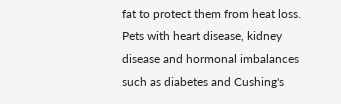fat to protect them from heat loss. Pets with heart disease, kidney disease and hormonal imbalances such as diabetes and Cushing's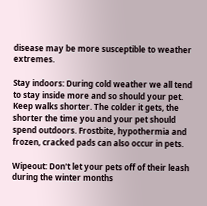disease may be more susceptible to weather extremes.

Stay indoors: During cold weather we all tend to stay inside more and so should your pet. Keep walks shorter. The colder it gets, the shorter the time you and your pet should spend outdoors. Frostbite, hypothermia and frozen, cracked pads can also occur in pets.

Wipeout: Don't let your pets off of their leash during the winter months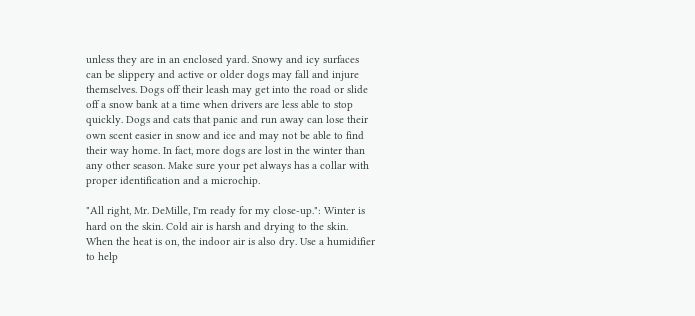unless they are in an enclosed yard. Snowy and icy surfaces can be slippery and active or older dogs may fall and injure themselves. Dogs off their leash may get into the road or slide off a snow bank at a time when drivers are less able to stop quickly. Dogs and cats that panic and run away can lose their own scent easier in snow and ice and may not be able to find their way home. In fact, more dogs are lost in the winter than any other season. Make sure your pet always has a collar with proper identification and a microchip.

"All right, Mr. DeMille, I'm ready for my close-up.": Winter is hard on the skin. Cold air is harsh and drying to the skin. When the heat is on, the indoor air is also dry. Use a humidifier to help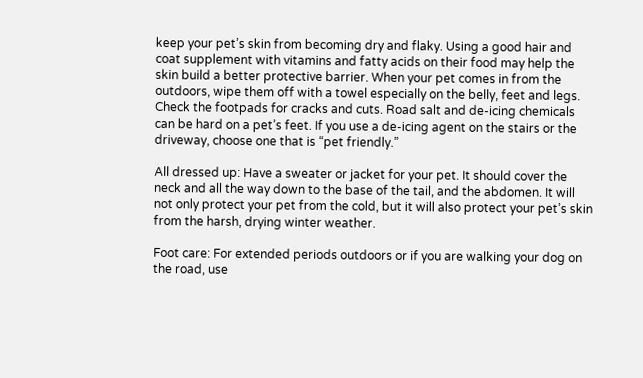keep your pet’s skin from becoming dry and flaky. Using a good hair and coat supplement with vitamins and fatty acids on their food may help the skin build a better protective barrier. When your pet comes in from the outdoors, wipe them off with a towel especially on the belly, feet and legs. Check the footpads for cracks and cuts. Road salt and de-icing chemicals can be hard on a pet’s feet. If you use a de-icing agent on the stairs or the driveway, choose one that is “pet friendly.”

All dressed up: Have a sweater or jacket for your pet. It should cover the neck and all the way down to the base of the tail, and the abdomen. It will not only protect your pet from the cold, but it will also protect your pet’s skin from the harsh, drying winter weather.

Foot care: For extended periods outdoors or if you are walking your dog on the road, use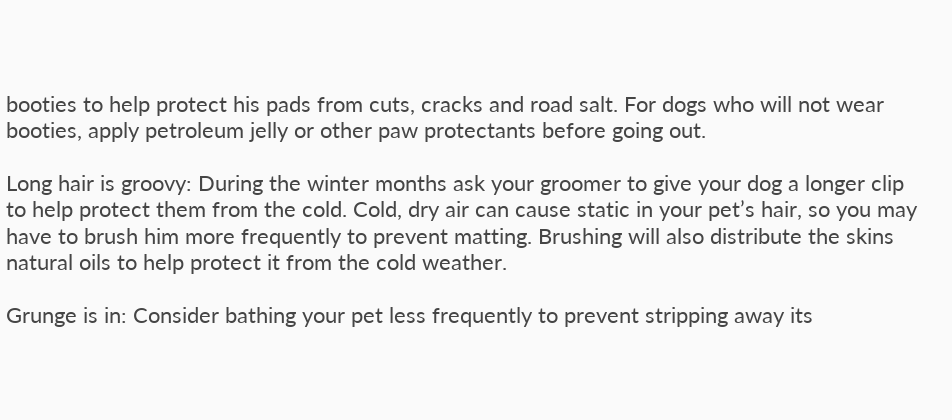booties to help protect his pads from cuts, cracks and road salt. For dogs who will not wear booties, apply petroleum jelly or other paw protectants before going out.

Long hair is groovy: During the winter months ask your groomer to give your dog a longer clip to help protect them from the cold. Cold, dry air can cause static in your pet’s hair, so you may have to brush him more frequently to prevent matting. Brushing will also distribute the skins natural oils to help protect it from the cold weather.

Grunge is in: Consider bathing your pet less frequently to prevent stripping away its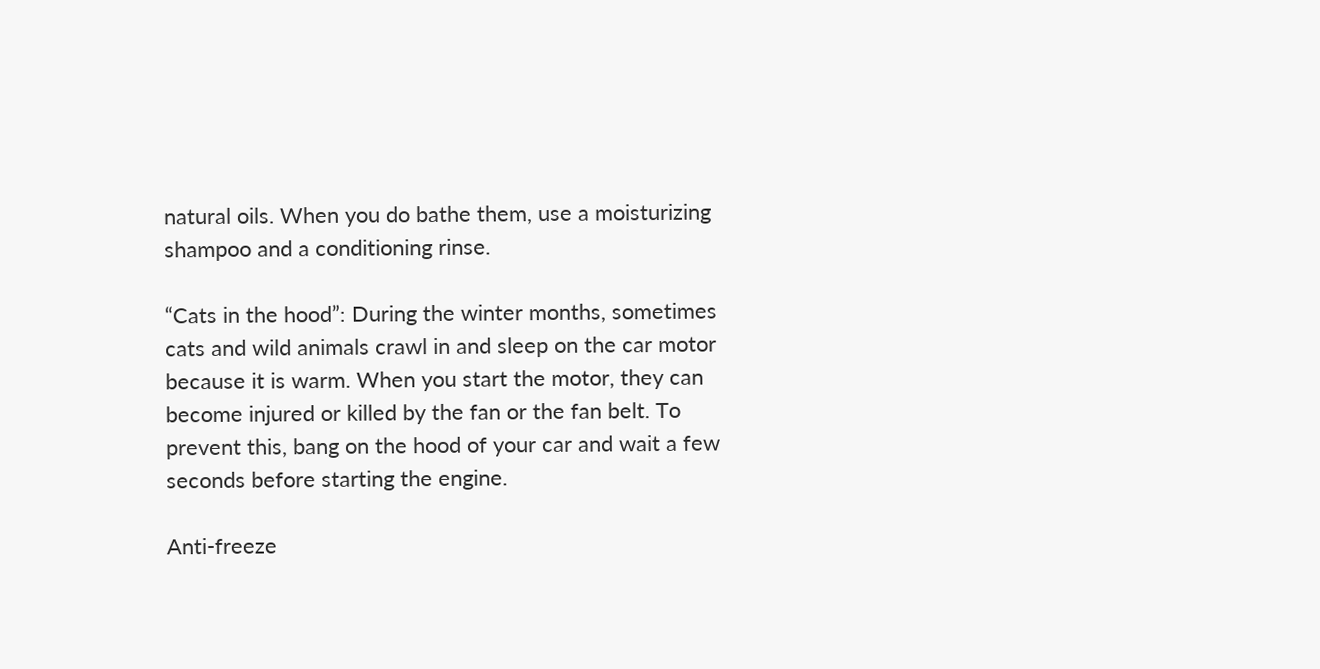natural oils. When you do bathe them, use a moisturizing shampoo and a conditioning rinse.

“Cats in the hood”: During the winter months, sometimes cats and wild animals crawl in and sleep on the car motor because it is warm. When you start the motor, they can become injured or killed by the fan or the fan belt. To prevent this, bang on the hood of your car and wait a few seconds before starting the engine.

Anti-freeze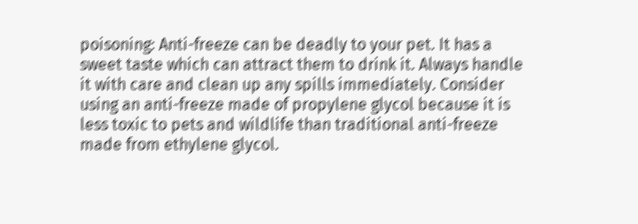poisoning: Anti-freeze can be deadly to your pet. It has a sweet taste which can attract them to drink it. Always handle it with care and clean up any spills immediately. Consider using an anti-freeze made of propylene glycol because it is less toxic to pets and wildlife than traditional anti-freeze made from ethylene glycol.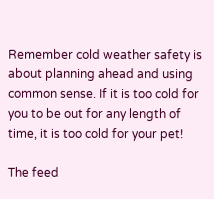Remember cold weather safety is about planning ahead and using common sense. If it is too cold for you to be out for any length of time, it is too cold for your pet!

The feed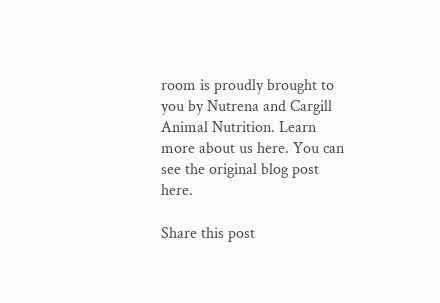room is proudly brought to you by Nutrena and Cargill Animal Nutrition. Learn more about us here. You can see the original blog post here.

Share this post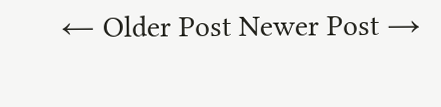← Older Post Newer Post →